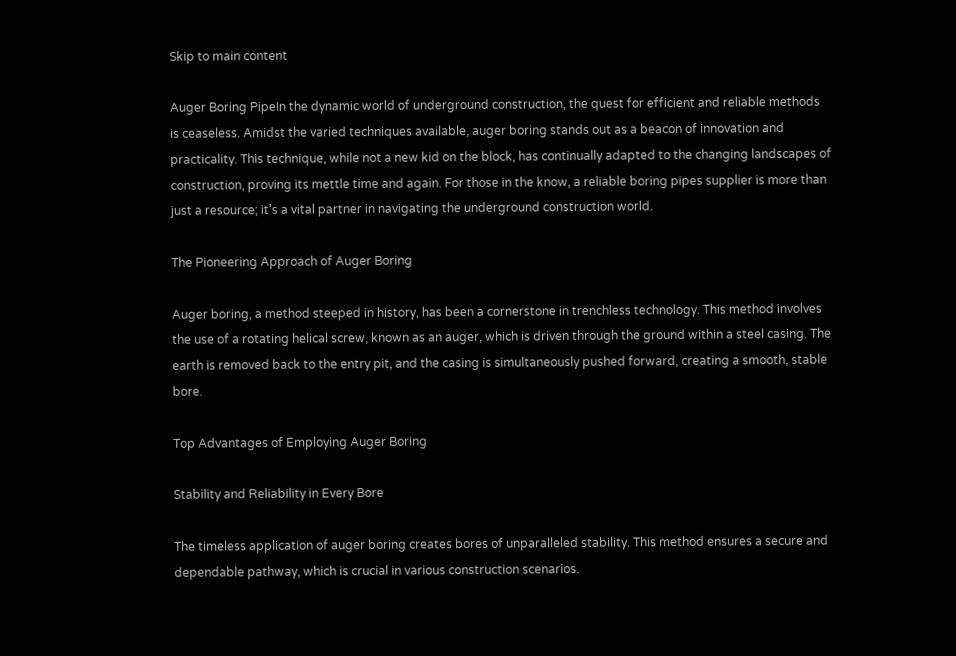Skip to main content

Auger Boring PipeIn the dynamic world of underground construction, the quest for efficient and reliable methods is ceaseless. Amidst the varied techniques available, auger boring stands out as a beacon of innovation and practicality. This technique, while not a new kid on the block, has continually adapted to the changing landscapes of construction, proving its mettle time and again. For those in the know, a reliable boring pipes supplier is more than just a resource; it’s a vital partner in navigating the underground construction world.

The Pioneering Approach of Auger Boring

Auger boring, a method steeped in history, has been a cornerstone in trenchless technology. This method involves the use of a rotating helical screw, known as an auger, which is driven through the ground within a steel casing. The earth is removed back to the entry pit, and the casing is simultaneously pushed forward, creating a smooth, stable bore.

Top Advantages of Employing Auger Boring

Stability and Reliability in Every Bore

The timeless application of auger boring creates bores of unparalleled stability. This method ensures a secure and dependable pathway, which is crucial in various construction scenarios.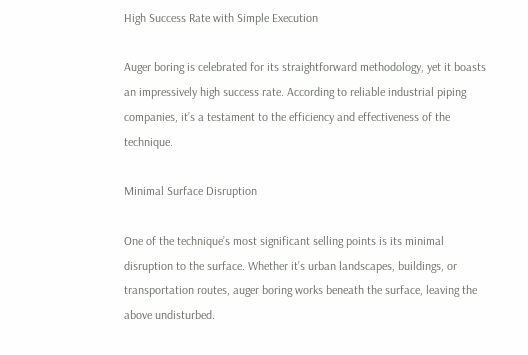High Success Rate with Simple Execution

Auger boring is celebrated for its straightforward methodology, yet it boasts an impressively high success rate. According to reliable industrial piping companies, it’s a testament to the efficiency and effectiveness of the technique.

Minimal Surface Disruption

One of the technique’s most significant selling points is its minimal disruption to the surface. Whether it’s urban landscapes, buildings, or transportation routes, auger boring works beneath the surface, leaving the above undisturbed.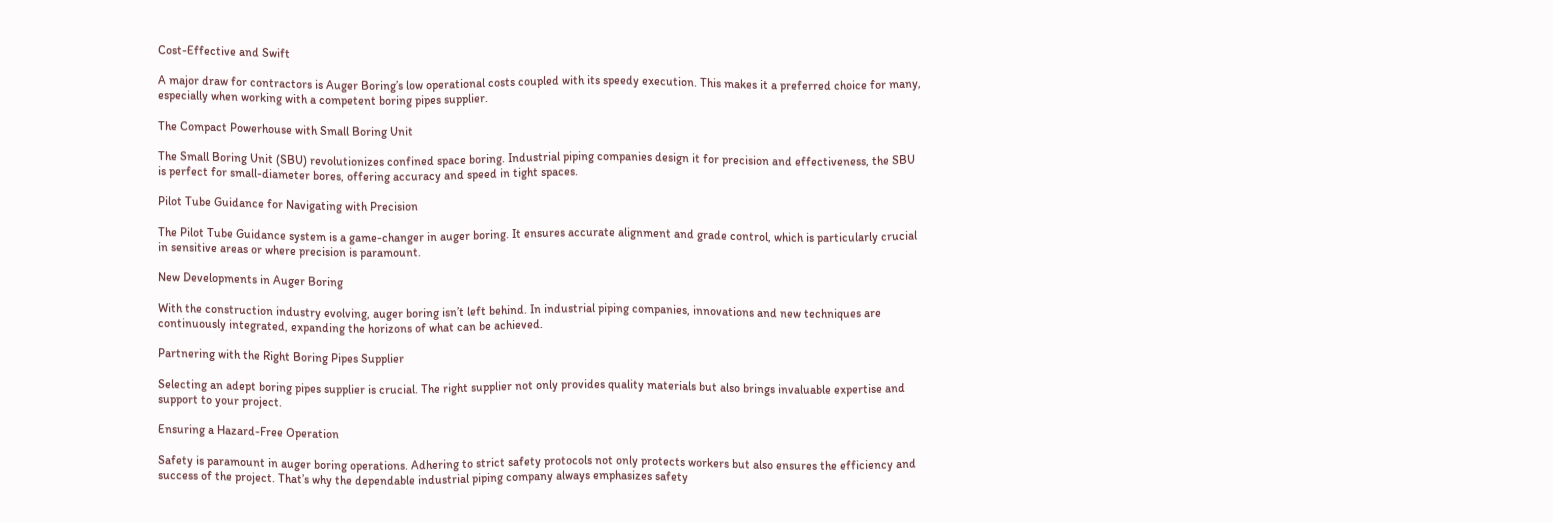Cost-Effective and Swift

A major draw for contractors is Auger Boring’s low operational costs coupled with its speedy execution. This makes it a preferred choice for many, especially when working with a competent boring pipes supplier.

The Compact Powerhouse with Small Boring Unit

The Small Boring Unit (SBU) revolutionizes confined space boring. Industrial piping companies design it for precision and effectiveness, the SBU is perfect for small-diameter bores, offering accuracy and speed in tight spaces.

Pilot Tube Guidance for Navigating with Precision

The Pilot Tube Guidance system is a game-changer in auger boring. It ensures accurate alignment and grade control, which is particularly crucial in sensitive areas or where precision is paramount.

New Developments in Auger Boring

With the construction industry evolving, auger boring isn’t left behind. In industrial piping companies, innovations and new techniques are continuously integrated, expanding the horizons of what can be achieved.

Partnering with the Right Boring Pipes Supplier

Selecting an adept boring pipes supplier is crucial. The right supplier not only provides quality materials but also brings invaluable expertise and support to your project.

Ensuring a Hazard-Free Operation

Safety is paramount in auger boring operations. Adhering to strict safety protocols not only protects workers but also ensures the efficiency and success of the project. That’s why the dependable industrial piping company always emphasizes safety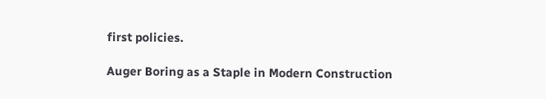first policies.

Auger Boring as a Staple in Modern Construction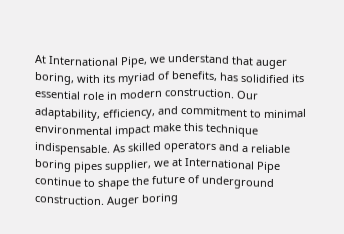At International Pipe, we understand that auger boring, with its myriad of benefits, has solidified its essential role in modern construction. Our adaptability, efficiency, and commitment to minimal environmental impact make this technique indispensable. As skilled operators and a reliable boring pipes supplier, we at International Pipe continue to shape the future of underground construction. Auger boring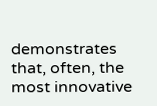demonstrates that, often, the most innovative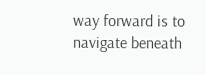way forward is to navigate beneath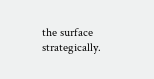the surface strategically.